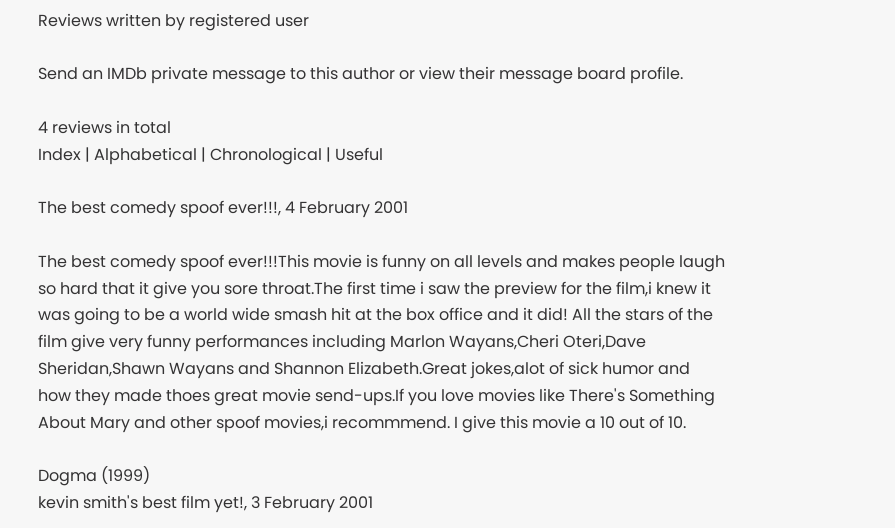Reviews written by registered user

Send an IMDb private message to this author or view their message board profile.

4 reviews in total
Index | Alphabetical | Chronological | Useful

The best comedy spoof ever!!!, 4 February 2001

The best comedy spoof ever!!!This movie is funny on all levels and makes people laugh so hard that it give you sore throat.The first time i saw the preview for the film,i knew it was going to be a world wide smash hit at the box office and it did! All the stars of the film give very funny performances including Marlon Wayans,Cheri Oteri,Dave Sheridan,Shawn Wayans and Shannon Elizabeth.Great jokes,alot of sick humor and how they made thoes great movie send-ups.If you love movies like There's Something About Mary and other spoof movies,i recommmend. I give this movie a 10 out of 10.

Dogma (1999)
kevin smith's best film yet!, 3 February 2001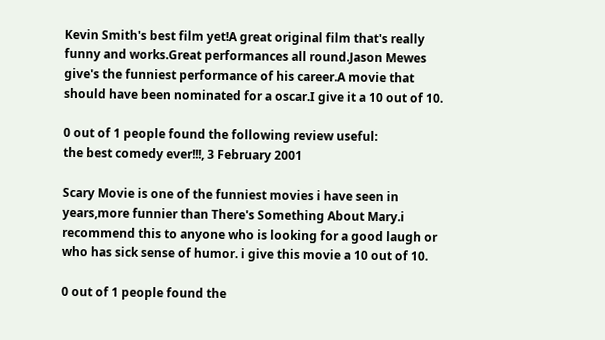Kevin Smith's best film yet!A great original film that's really funny and works.Great performances all round.Jason Mewes give's the funniest performance of his career.A movie that should have been nominated for a oscar.I give it a 10 out of 10.

0 out of 1 people found the following review useful:
the best comedy ever!!!, 3 February 2001

Scary Movie is one of the funniest movies i have seen in years,more funnier than There's Something About Mary.i recommend this to anyone who is looking for a good laugh or who has sick sense of humor. i give this movie a 10 out of 10.

0 out of 1 people found the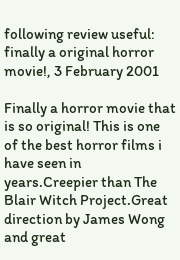following review useful:
finally a original horror movie!, 3 February 2001

Finally a horror movie that is so original! This is one of the best horror films i have seen in years.Creepier than The Blair Witch Project.Great direction by James Wong and great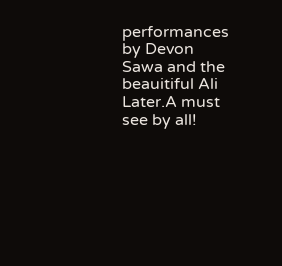performances by Devon Sawa and the beauitiful Ali Later.A must see by all!